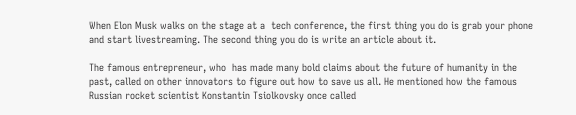When Elon Musk walks on the stage at a  tech conference, the first thing you do is grab your phone and start livestreaming. The second thing you do is write an article about it.

The famous entrepreneur, who  has made many bold claims about the future of humanity in the past, called on other innovators to figure out how to save us all. He mentioned how the famous Russian rocket scientist Konstantin Tsiolkovsky once called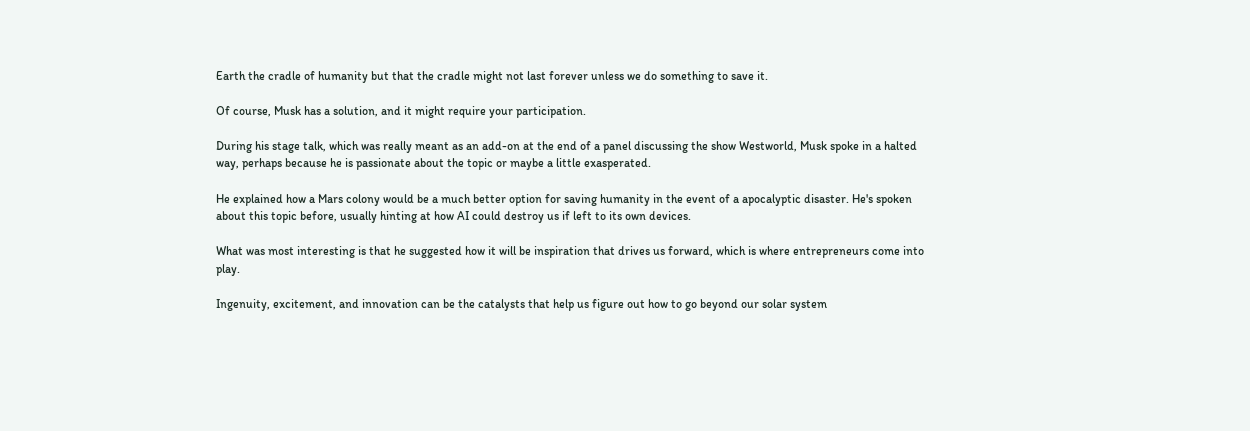Earth the cradle of humanity but that the cradle might not last forever unless we do something to save it.

Of course, Musk has a solution, and it might require your participation.

During his stage talk, which was really meant as an add-on at the end of a panel discussing the show Westworld, Musk spoke in a halted way, perhaps because he is passionate about the topic or maybe a little exasperated.

He explained how a Mars colony would be a much better option for saving humanity in the event of a apocalyptic disaster. He's spoken about this topic before, usually hinting at how AI could destroy us if left to its own devices.

What was most interesting is that he suggested how it will be inspiration that drives us forward, which is where entrepreneurs come into play.

Ingenuity, excitement, and innovation can be the catalysts that help us figure out how to go beyond our solar system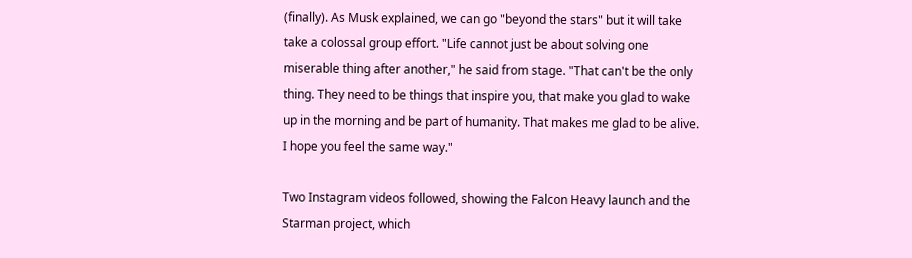(finally). As Musk explained, we can go "beyond the stars" but it will take take a colossal group effort. "Life cannot just be about solving one miserable thing after another," he said from stage. "That can't be the only thing. They need to be things that inspire you, that make you glad to wake up in the morning and be part of humanity. That makes me glad to be alive. I hope you feel the same way."

Two Instagram videos followed, showing the Falcon Heavy launch and the Starman project, which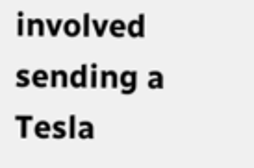involved sending a Tesla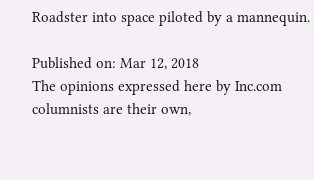Roadster into space piloted by a mannequin.

Published on: Mar 12, 2018
The opinions expressed here by Inc.com columnists are their own,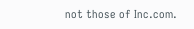not those of Inc.com.